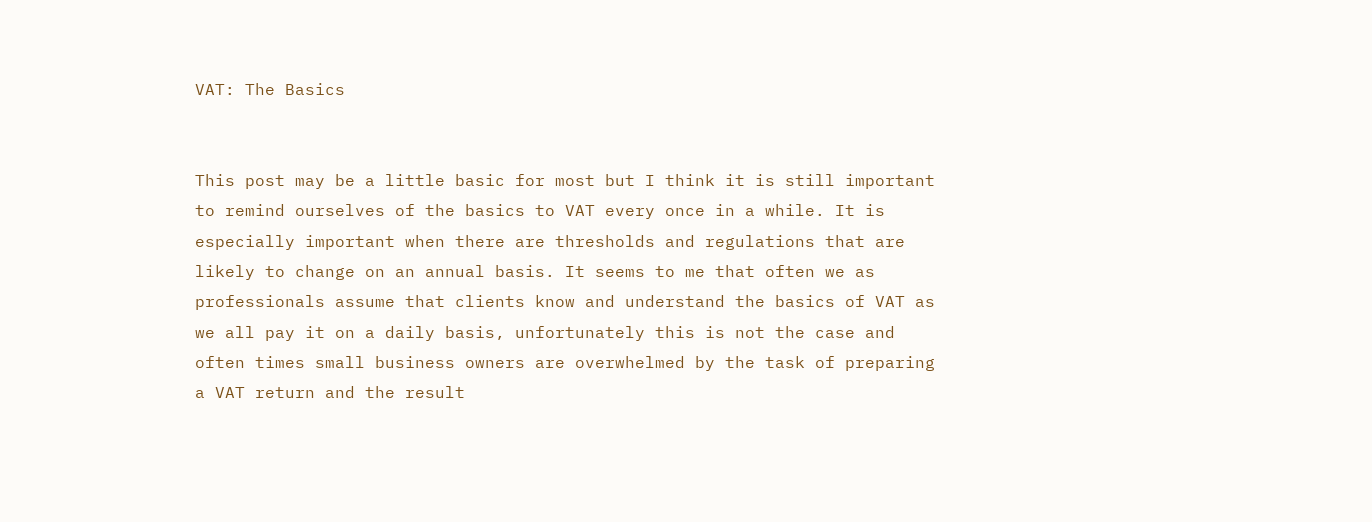VAT: The Basics


This post may be a little basic for most but I think it is still important to remind ourselves of the basics to VAT every once in a while. It is especially important when there are thresholds and regulations that are likely to change on an annual basis. It seems to me that often we as professionals assume that clients know and understand the basics of VAT as we all pay it on a daily basis, unfortunately this is not the case and often times small business owners are overwhelmed by the task of preparing a VAT return and the result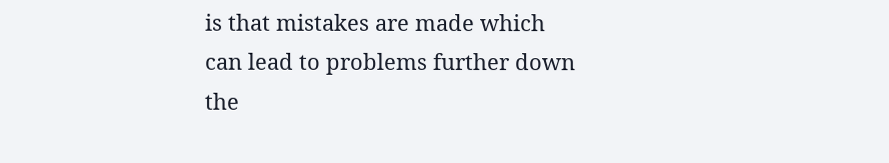is that mistakes are made which can lead to problems further down the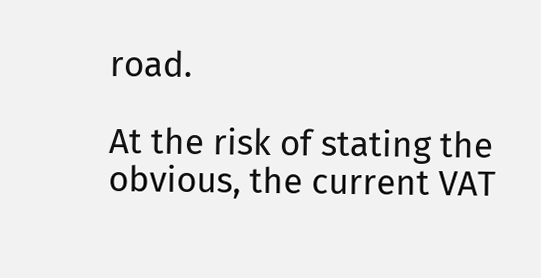road.

At the risk of stating the obvious, the current VAT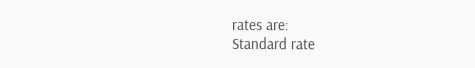rates are:
Standard rate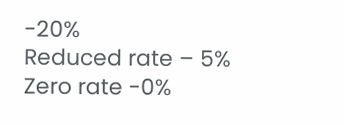-20%
Reduced rate – 5%
Zero rate -0%